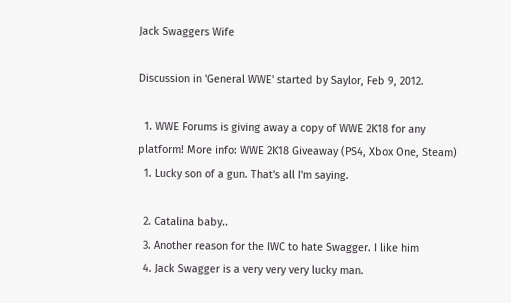Jack Swaggers Wife

Discussion in 'General WWE' started by Saylor, Feb 9, 2012.

  1. WWE Forums is giving away a copy of WWE 2K18 for any platform! More info: WWE 2K18 Giveaway (PS4, Xbox One, Steam)
  1. Lucky son of a gun. That's all I'm saying.

  2. Catalina baby..
  3. Another reason for the IWC to hate Swagger. I like him
  4. Jack Swagger is a very very very lucky man.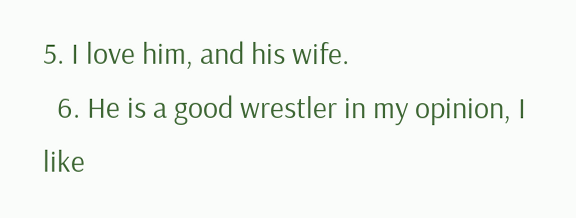5. I love him, and his wife.
  6. He is a good wrestler in my opinion, I like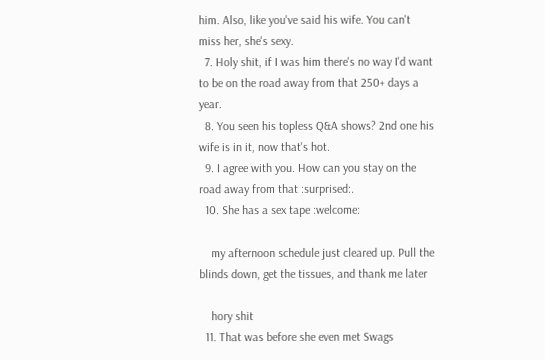him. Also, like you've said his wife. You can't miss her, she's sexy.
  7. Holy shit, if I was him there's no way I'd want to be on the road away from that 250+ days a year.
  8. You seen his topless Q&A shows? 2nd one his wife is in it, now that's hot.
  9. I agree with you. How can you stay on the road away from that :surprised:.
  10. She has a sex tape :welcome:

    my afternoon schedule just cleared up. Pull the blinds down, get the tissues, and thank me later

    hory shit
  11. That was before she even met Swags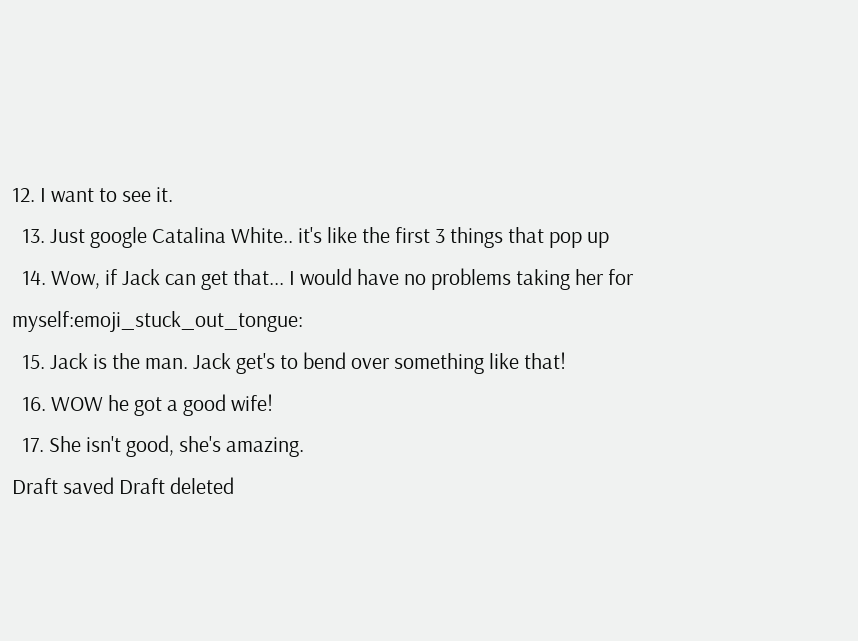12. I want to see it.
  13. Just google Catalina White.. it's like the first 3 things that pop up
  14. Wow, if Jack can get that... I would have no problems taking her for myself:emoji_stuck_out_tongue:
  15. Jack is the man. Jack get's to bend over something like that!
  16. WOW he got a good wife!
  17. She isn't good, she's amazing.
Draft saved Draft deleted